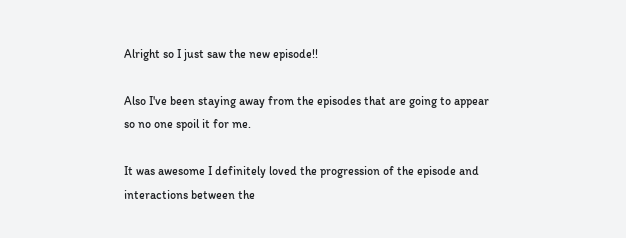Alright so I just saw the new episode!!

Also I've been staying away from the episodes that are going to appear so no one spoil it for me.

It was awesome I definitely loved the progression of the episode and interactions between the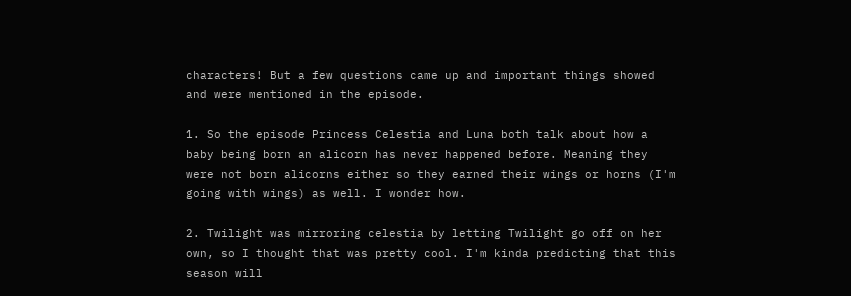characters! But a few questions came up and important things showed and were mentioned in the episode.

1. So the episode Princess Celestia and Luna both talk about how a baby being born an alicorn has never happened before. Meaning they were not born alicorns either so they earned their wings or horns (I'm going with wings) as well. I wonder how.

2. Twilight was mirroring celestia by letting Twilight go off on her own, so I thought that was pretty cool. I'm kinda predicting that this season will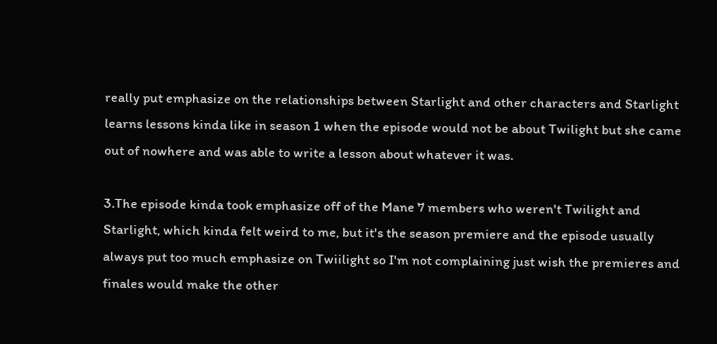really put emphasize on the relationships between Starlight and other characters and Starlight learns lessons kinda like in season 1 when the episode would not be about Twilight but she came out of nowhere and was able to write a lesson about whatever it was.

3.The episode kinda took emphasize off of the Mane 7 members who weren't Twilight and Starlight, which kinda felt weird to me, but it's the season premiere and the episode usually always put too much emphasize on Twiilight so I'm not complaining just wish the premieres and finales would make the other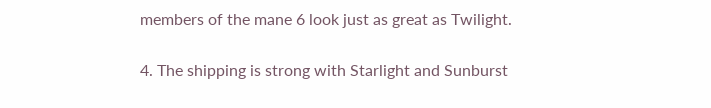members of the mane 6 look just as great as Twilight.

4. The shipping is strong with Starlight and Sunburst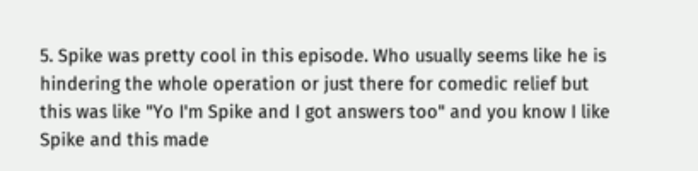5. Spike was pretty cool in this episode. Who usually seems like he is hindering the whole operation or just there for comedic relief but this was like "Yo I'm Spike and I got answers too" and you know I like Spike and this made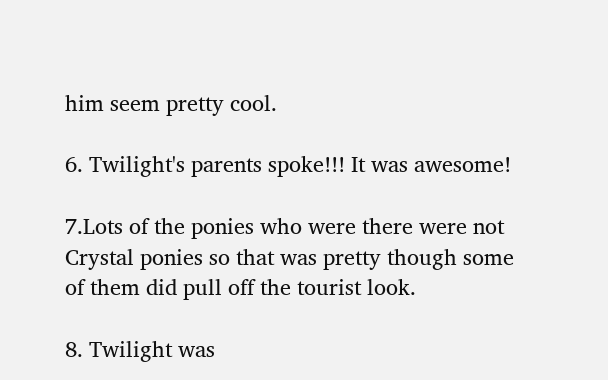him seem pretty cool.

6. Twilight's parents spoke!!! It was awesome!

7.Lots of the ponies who were there were not Crystal ponies so that was pretty though some of them did pull off the tourist look.

8. Twilight was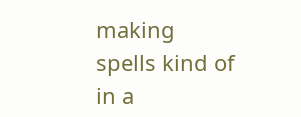making spells kind of in a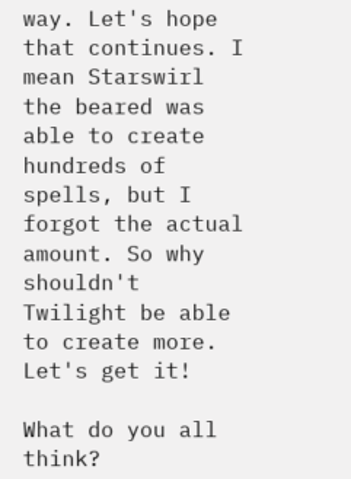way. Let's hope that continues. I mean Starswirl the beared was able to create hundreds of spells, but I forgot the actual amount. So why shouldn't Twilight be able to create more. Let's get it!

What do you all think?